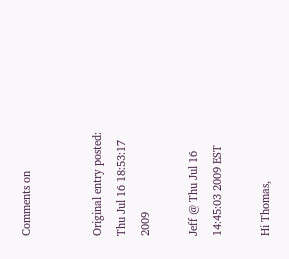Comments on


Original entry posted: Thu Jul 16 18:53:17 2009

Jeff @ Thu Jul 16 14:45:03 2009 EST

Hi Thomas,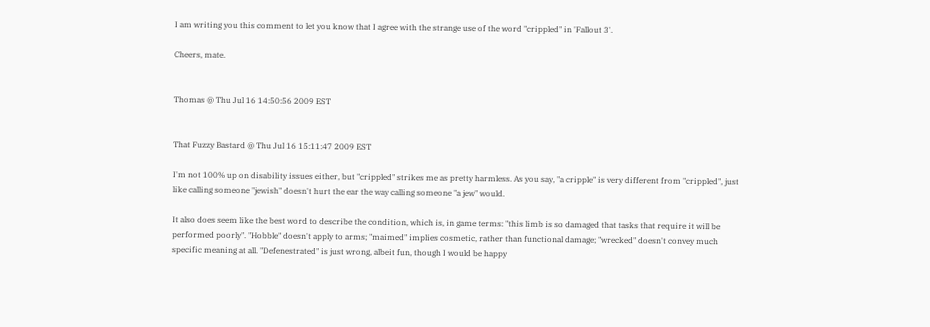I am writing you this comment to let you know that I agree with the strange use of the word "crippled" in 'Fallout 3'.

Cheers, mate.


Thomas @ Thu Jul 16 14:50:56 2009 EST


That Fuzzy Bastard @ Thu Jul 16 15:11:47 2009 EST

I'm not 100% up on disability issues either, but "crippled" strikes me as pretty harmless. As you say, "a cripple" is very different from "crippled", just like calling someone "jewish" doesn't hurt the ear the way calling someone "a jew" would.

It also does seem like the best word to describe the condition, which is, in game terms: "this limb is so damaged that tasks that require it will be performed poorly". "Hobble" doesn't apply to arms; "maimed" implies cosmetic, rather than functional damage; "wrecked" doesn't convey much specific meaning at all. "Defenestrated" is just wrong, albeit fun, though I would be happy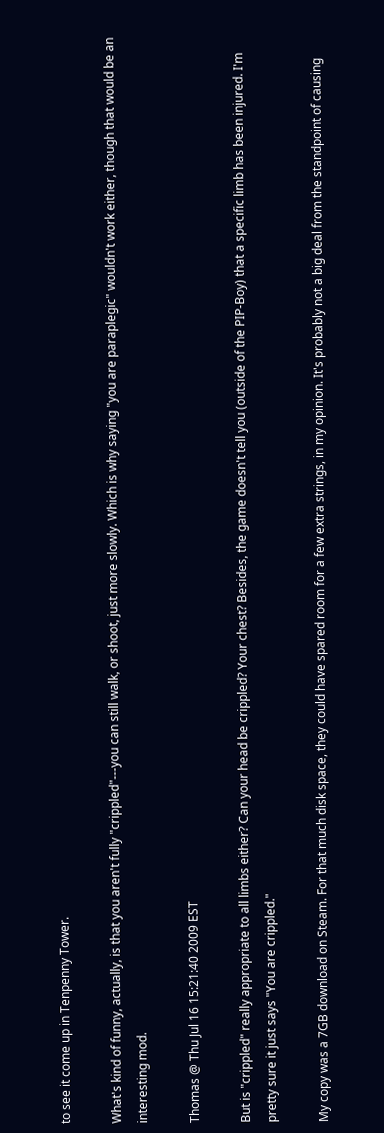to see it come up in Tenpenny Tower.

What's kind of funny, actually, is that you aren't fully "crippled"---you can still walk, or shoot, just more slowly. Which is why saying "you are paraplegic" wouldn't work either, though that would be an interesting mod.

Thomas @ Thu Jul 16 15:21:40 2009 EST

But is "crippled" really appropriate to all limbs either? Can your head be crippled? Your chest? Besides, the game doesn't tell you (outside of the PIP-Boy) that a specific limb has been injured. I'm pretty sure it just says "You are crippled."

My copy was a 7GB download on Steam. For that much disk space, they could have spared room for a few extra strings, in my opinion. It's probably not a big deal from the standpoint of causing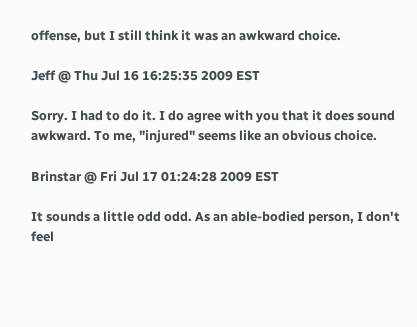offense, but I still think it was an awkward choice.

Jeff @ Thu Jul 16 16:25:35 2009 EST

Sorry. I had to do it. I do agree with you that it does sound awkward. To me, "injured" seems like an obvious choice.

Brinstar @ Fri Jul 17 01:24:28 2009 EST

It sounds a little odd odd. As an able-bodied person, I don't feel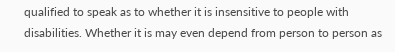qualified to speak as to whether it is insensitive to people with disabilities. Whether it is may even depend from person to person as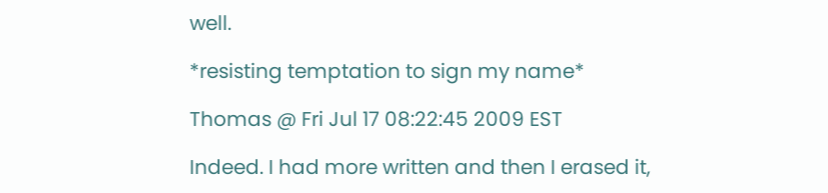well.

*resisting temptation to sign my name*

Thomas @ Fri Jul 17 08:22:45 2009 EST

Indeed. I had more written and then I erased it,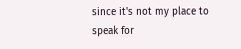since it's not my place to speak for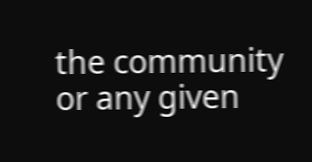the community or any given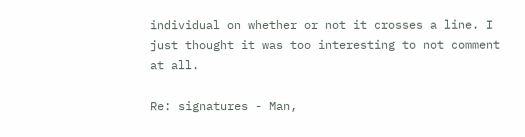individual on whether or not it crosses a line. I just thought it was too interesting to not comment at all.

Re: signatures - Man,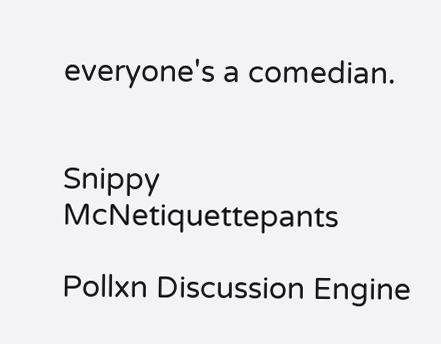everyone's a comedian.


Snippy McNetiquettepants

Pollxn Discussion Engine